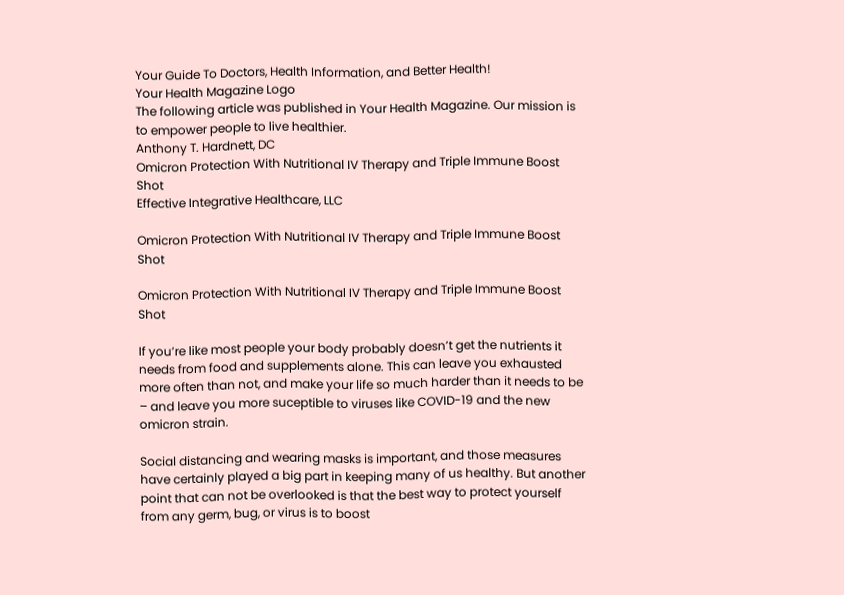Your Guide To Doctors, Health Information, and Better Health!
Your Health Magazine Logo
The following article was published in Your Health Magazine. Our mission is to empower people to live healthier.
Anthony T. Hardnett, DC
Omicron Protection With Nutritional IV Therapy and Triple Immune Boost Shot
Effective Integrative Healthcare, LLC

Omicron Protection With Nutritional IV Therapy and Triple Immune Boost Shot

Omicron Protection With Nutritional IV Therapy and Triple Immune Boost Shot

If you’re like most people your body probably doesn’t get the nutrients it needs from food and supplements alone. This can leave you exhausted more often than not, and make your life so much harder than it needs to be – and leave you more suceptible to viruses like COVID-19 and the new omicron strain.

Social distancing and wearing masks is important, and those measures have certainly played a big part in keeping many of us healthy. But another point that can not be overlooked is that the best way to protect yourself from any germ, bug, or virus is to boost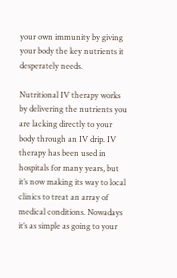your own immunity by giving your body the key nutrients it desperately needs.

Nutritional IV therapy works by delivering the nutrients you are lacking directly to your body through an IV drip. IV therapy has been used in hospitals for many years, but it’s now making its way to local clinics to treat an array of medical conditions. Nowadays it’s as simple as going to your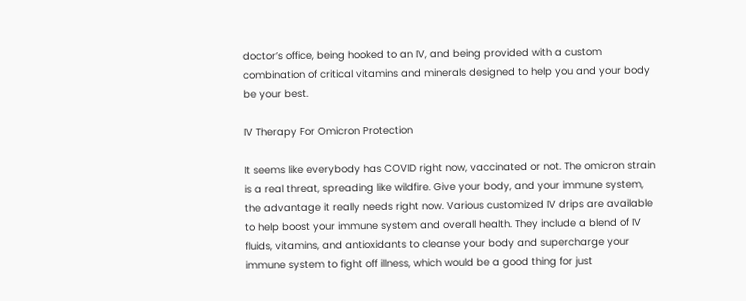doctor’s office, being hooked to an IV, and being provided with a custom combination of critical vitamins and minerals designed to help you and your body be your best.

IV Therapy For Omicron Protection

It seems like everybody has COVID right now, vaccinated or not. The omicron strain is a real threat, spreading like wildfire. Give your body, and your immune system, the advantage it really needs right now. Various customized IV drips are available to help boost your immune system and overall health. They include a blend of IV fluids, vitamins, and antioxidants to cleanse your body and supercharge your immune system to fight off illness, which would be a good thing for just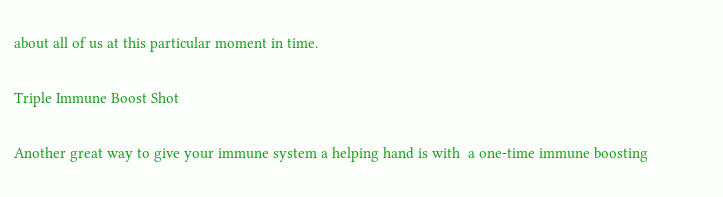about all of us at this particular moment in time.

Triple Immune Boost Shot

Another great way to give your immune system a helping hand is with  a one-time immune boosting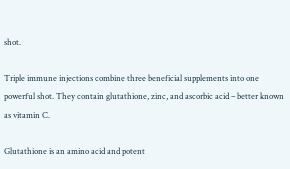shot.

Triple immune injections combine three beneficial supplements into one powerful shot. They contain glutathione, zinc, and ascorbic acid – better known as vitamin C.

Glutathione is an amino acid and potent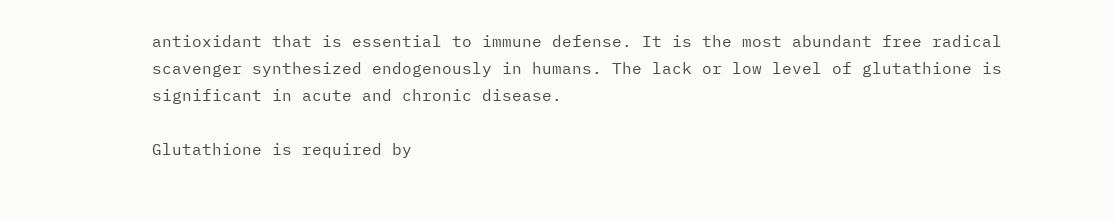antioxidant that is essential to immune defense. It is the most abundant free radical scavenger synthesized endogenously in humans. The lack or low level of glutathione is significant in acute and chronic disease.

Glutathione is required by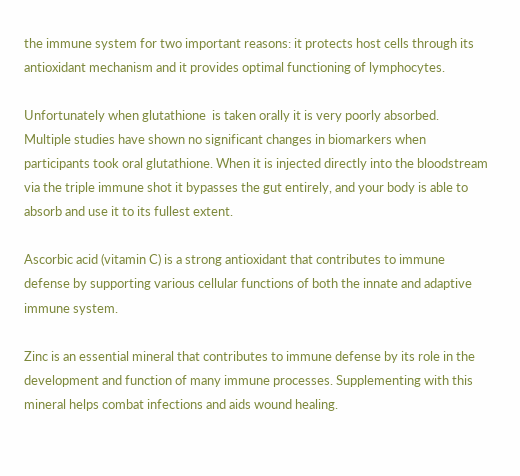the immune system for two important reasons: it protects host cells through its antioxidant mechanism and it provides optimal functioning of lymphocytes.

Unfortunately when glutathione  is taken orally it is very poorly absorbed. Multiple studies have shown no significant changes in biomarkers when participants took oral glutathione. When it is injected directly into the bloodstream  via the triple immune shot it bypasses the gut entirely, and your body is able to absorb and use it to its fullest extent.

Ascorbic acid (vitamin C) is a strong antioxidant that contributes to immune defense by supporting various cellular functions of both the innate and adaptive immune system.

Zinc is an essential mineral that contributes to immune defense by its role in the development and function of many immune processes. Supplementing with this mineral helps combat infections and aids wound healing.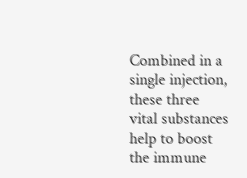Combined in a single injection, these three vital substances help to boost the immune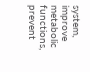system, improve metabolic functions, prevent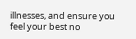illnesses, and ensure you feel your best no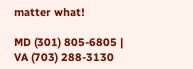matter what!

MD (301) 805-6805 | VA (703) 288-3130